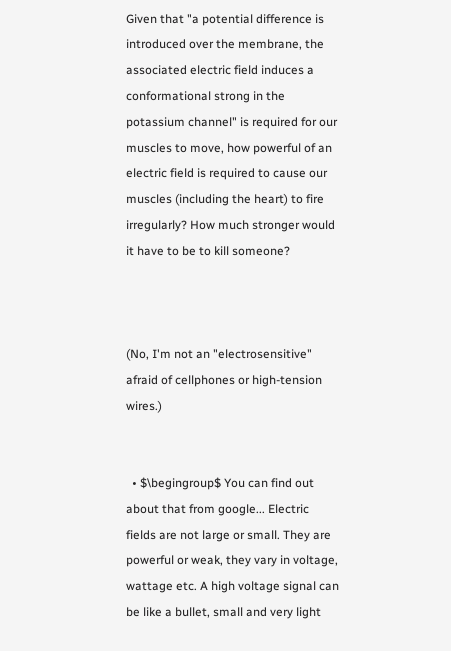Given that "a potential difference is introduced over the membrane, the associated electric field induces a conformational strong in the potassium channel" is required for our muscles to move, how powerful of an electric field is required to cause our muscles (including the heart) to fire irregularly? How much stronger would it have to be to kill someone?



(No, I'm not an "electrosensitive" afraid of cellphones or high-tension wires.)


  • $\begingroup$ You can find out about that from google... Electric fields are not large or small. They are powerful or weak, they vary in voltage, wattage etc. A high voltage signal can be like a bullet, small and very light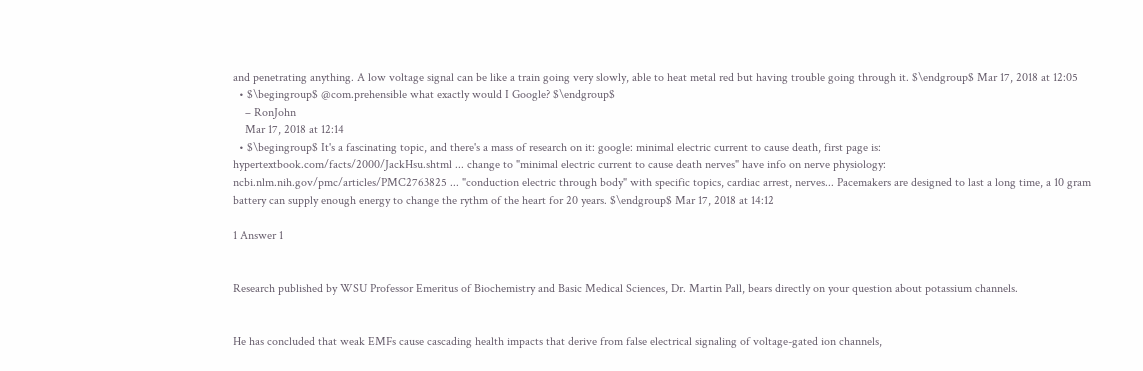and penetrating anything. A low voltage signal can be like a train going very slowly, able to heat metal red but having trouble going through it. $\endgroup$ Mar 17, 2018 at 12:05
  • $\begingroup$ @com.prehensible what exactly would I Google? $\endgroup$
    – RonJohn
    Mar 17, 2018 at 12:14
  • $\begingroup$ It's a fascinating topic, and there's a mass of research on it: google: minimal electric current to cause death, first page is: hypertextbook.com/facts/2000/JackHsu.shtml ... change to "minimal electric current to cause death nerves" have info on nerve physiology: ncbi.nlm.nih.gov/pmc/articles/PMC2763825 ... "conduction electric through body" with specific topics, cardiac arrest, nerves... Pacemakers are designed to last a long time, a 10 gram battery can supply enough energy to change the rythm of the heart for 20 years. $\endgroup$ Mar 17, 2018 at 14:12

1 Answer 1


Research published by WSU Professor Emeritus of Biochemistry and Basic Medical Sciences, Dr. Martin Pall, bears directly on your question about potassium channels.


He has concluded that weak EMFs cause cascading health impacts that derive from false electrical signaling of voltage-gated ion channels,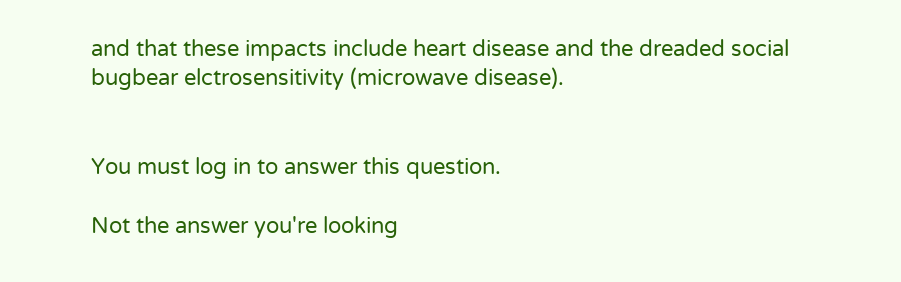and that these impacts include heart disease and the dreaded social bugbear elctrosensitivity (microwave disease).


You must log in to answer this question.

Not the answer you're looking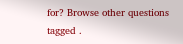for? Browse other questions tagged .